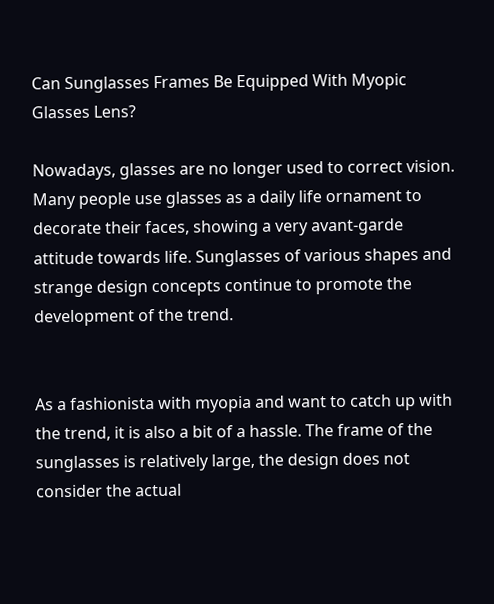Can Sunglasses Frames Be Equipped With Myopic Glasses Lens?

Nowadays, glasses are no longer used to correct vision. Many people use glasses as a daily life ornament to decorate their faces, showing a very avant-garde attitude towards life. Sunglasses of various shapes and strange design concepts continue to promote the development of the trend.


As a fashionista with myopia and want to catch up with the trend, it is also a bit of a hassle. The frame of the sunglasses is relatively large, the design does not consider the actual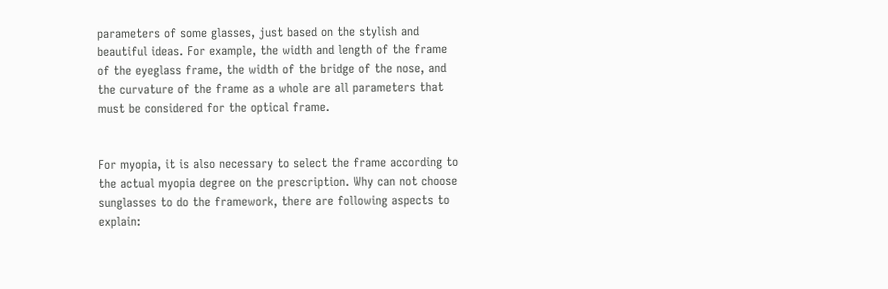parameters of some glasses, just based on the stylish and beautiful ideas. For example, the width and length of the frame of the eyeglass frame, the width of the bridge of the nose, and the curvature of the frame as a whole are all parameters that must be considered for the optical frame.


For myopia, it is also necessary to select the frame according to the actual myopia degree on the prescription. Why can not choose sunglasses to do the framework, there are following aspects to explain: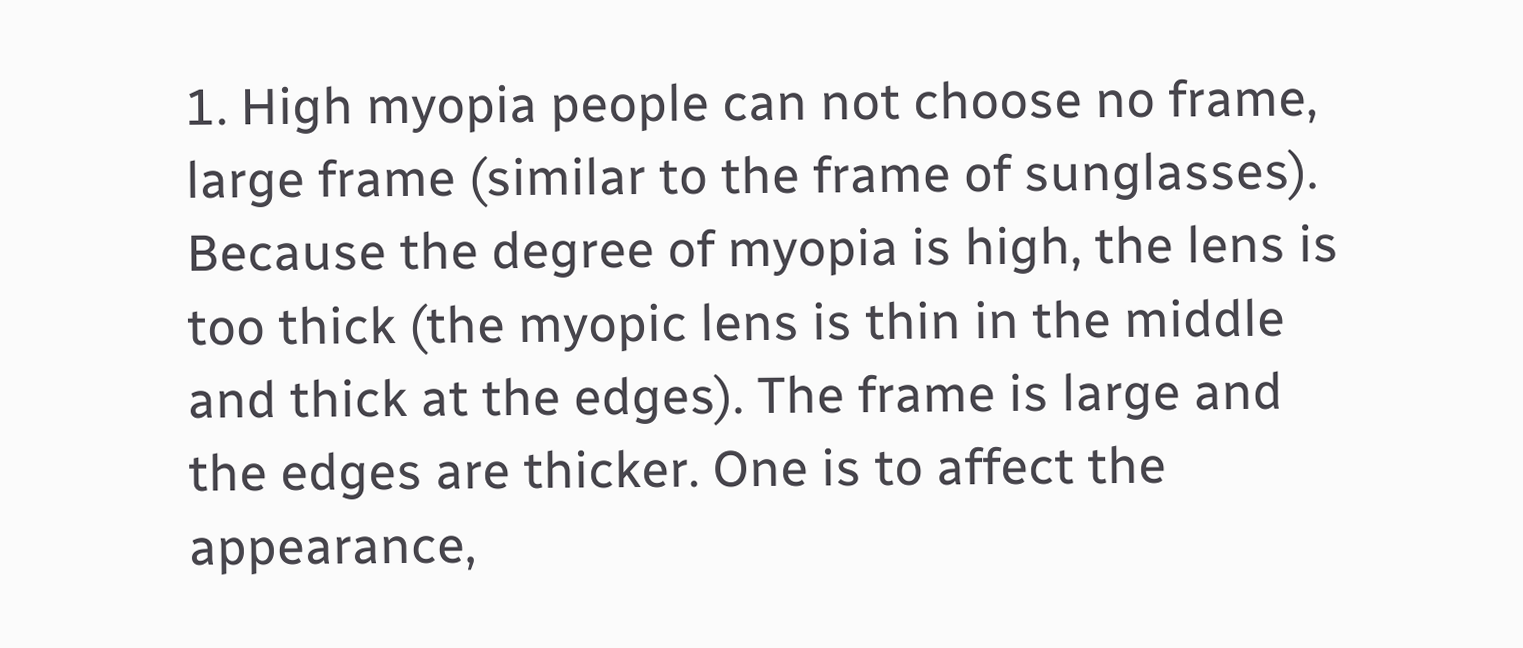1. High myopia people can not choose no frame, large frame (similar to the frame of sunglasses). Because the degree of myopia is high, the lens is too thick (the myopic lens is thin in the middle and thick at the edges). The frame is large and the edges are thicker. One is to affect the appearance,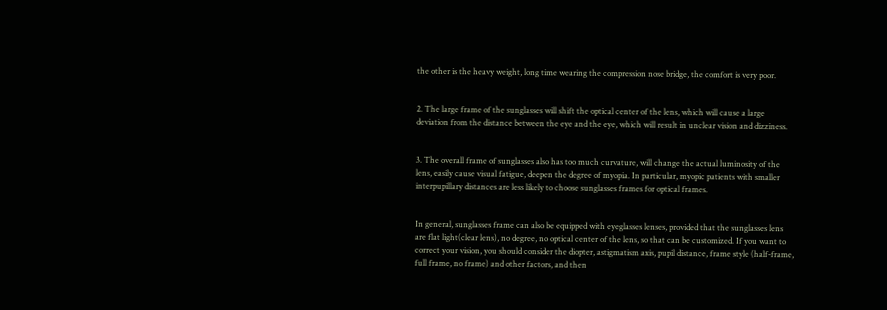the other is the heavy weight, long time wearing the compression nose bridge, the comfort is very poor.


2. The large frame of the sunglasses will shift the optical center of the lens, which will cause a large deviation from the distance between the eye and the eye, which will result in unclear vision and dizziness.


3. The overall frame of sunglasses also has too much curvature, will change the actual luminosity of the lens, easily cause visual fatigue, deepen the degree of myopia. In particular, myopic patients with smaller interpupillary distances are less likely to choose sunglasses frames for optical frames.


In general, sunglasses frame can also be equipped with eyeglasses lenses, provided that the sunglasses lens are flat light(clear lens), no degree, no optical center of the lens, so that can be customized. If you want to correct your vision, you should consider the diopter, astigmatism axis, pupil distance, frame style (half-frame, full frame, no frame) and other factors, and then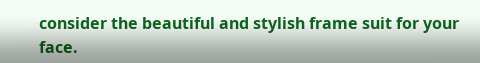consider the beautiful and stylish frame suit for your face.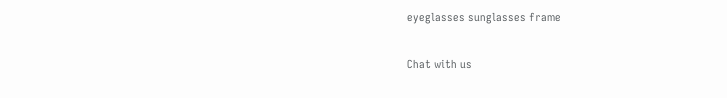eyeglasses sunglasses frame

Chat with us